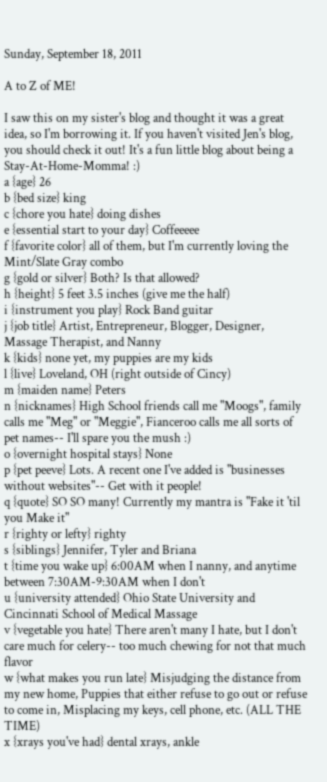Sunday, September 18, 2011

A to Z of ME!

I saw this on my sister's blog and thought it was a great idea, so I'm borrowing it. If you haven't visited Jen's blog, you should check it out! It's a fun little blog about being a Stay-At-Home-Momma! :)
a {age} 26
b {bed size} king
c {chore you hate} doing dishes
e {essential start to your day} Coffeeeee
f {favorite color} all of them, but I'm currently loving the Mint/Slate Gray combo
g {gold or silver} Both? Is that allowed?
h {height} 5 feet 3.5 inches (give me the half)
i {instrument you play} Rock Band guitar
j {job title} Artist, Entrepreneur, Blogger, Designer, Massage Therapist, and Nanny
k {kids} none yet, my puppies are my kids
l {live} Loveland, OH (right outside of Cincy)
m {maiden name} Peters
n {nicknames} High School friends call me "Moogs", family calls me "Meg" or "Meggie", Fianceroo calls me all sorts of pet names-- I'll spare you the mush :)
o {overnight hospital stays} None
p {pet peeve} Lots. A recent one I've added is "businesses without websites"-- Get with it people!
q {quote} SO SO many! Currently my mantra is "Fake it 'til you Make it"
r {righty or lefty} righty
s {siblings} Jennifer, Tyler and Briana
t {time you wake up} 6:00AM when I nanny, and anytime between 7:30AM-9:30AM when I don't
u {university attended} Ohio State University and Cincinnati School of Medical Massage
v {vegetable you hate} There aren't many I hate, but I don't care much for celery-- too much chewing for not that much flavor
w {what makes you run late} Misjudging the distance from my new home, Puppies that either refuse to go out or refuse to come in, Misplacing my keys, cell phone, etc. (ALL THE TIME)
x {xrays you've had} dental xrays, ankle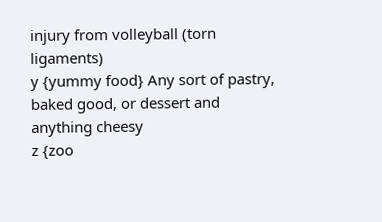injury from volleyball (torn ligaments)
y {yummy food} Any sort of pastry, baked good, or dessert and anything cheesy
z {zoo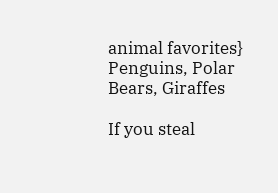animal favorites} Penguins, Polar Bears, Giraffes

If you steal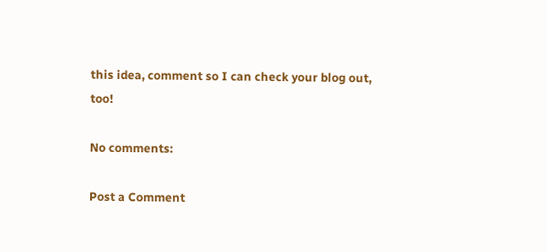this idea, comment so I can check your blog out, too!

No comments:

Post a Comment